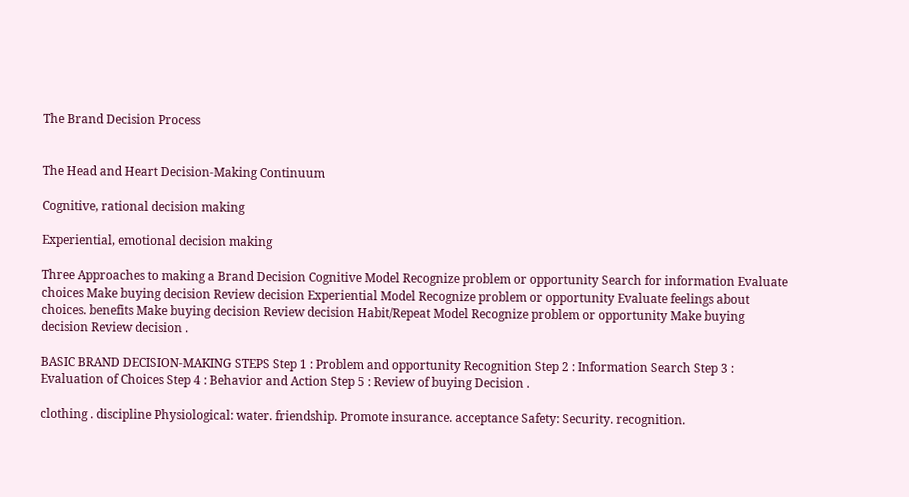The Brand Decision Process


The Head and Heart Decision-Making Continuum

Cognitive, rational decision making

Experiential, emotional decision making

Three Approaches to making a Brand Decision Cognitive Model Recognize problem or opportunity Search for information Evaluate choices Make buying decision Review decision Experiential Model Recognize problem or opportunity Evaluate feelings about choices. benefits Make buying decision Review decision Habit/Repeat Model Recognize problem or opportunity Make buying decision Review decision .

BASIC BRAND DECISION-MAKING STEPS Step 1 : Problem and opportunity Recognition Step 2 : Information Search Step 3 : Evaluation of Choices Step 4 : Behavior and Action Step 5 : Review of buying Decision .

clothing . discipline Physiological: water. friendship. Promote insurance. acceptance Safety: Security. recognition.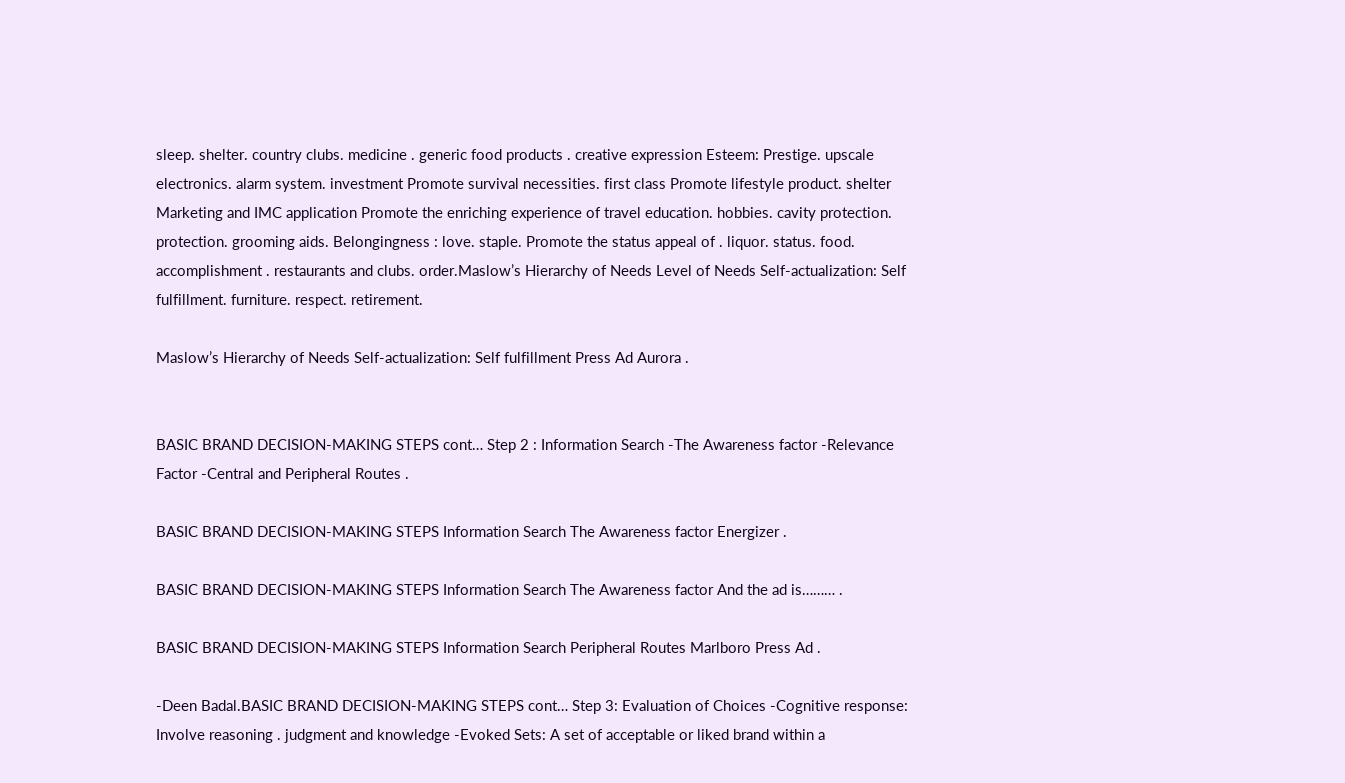sleep. shelter. country clubs. medicine . generic food products . creative expression Esteem: Prestige. upscale electronics. alarm system. investment Promote survival necessities. first class Promote lifestyle product. shelter Marketing and IMC application Promote the enriching experience of travel education. hobbies. cavity protection. protection. grooming aids. Belongingness : love. staple. Promote the status appeal of . liquor. status. food. accomplishment . restaurants and clubs. order.Maslow’s Hierarchy of Needs Level of Needs Self-actualization: Self fulfillment. furniture. respect. retirement.

Maslow’s Hierarchy of Needs Self-actualization: Self fulfillment Press Ad Aurora .


BASIC BRAND DECISION-MAKING STEPS cont… Step 2 : Information Search -The Awareness factor -Relevance Factor -Central and Peripheral Routes .

BASIC BRAND DECISION-MAKING STEPS Information Search The Awareness factor Energizer .

BASIC BRAND DECISION-MAKING STEPS Information Search The Awareness factor And the ad is……… .

BASIC BRAND DECISION-MAKING STEPS Information Search Peripheral Routes Marlboro Press Ad .

-Deen Badal.BASIC BRAND DECISION-MAKING STEPS cont… Step 3: Evaluation of Choices -Cognitive response: Involve reasoning . judgment and knowledge -Evoked Sets: A set of acceptable or liked brand within a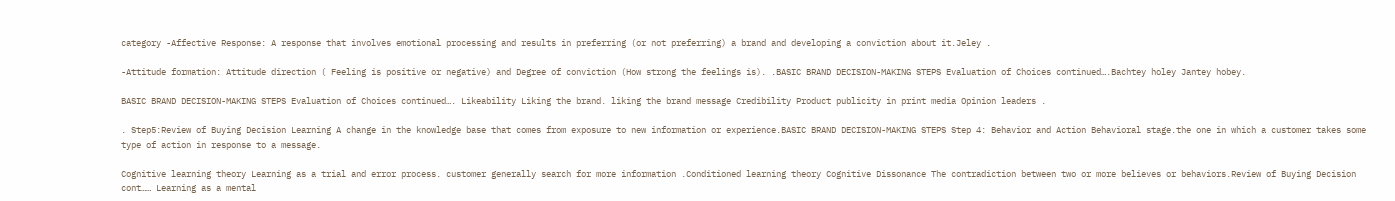category -Affective Response: A response that involves emotional processing and results in preferring (or not preferring) a brand and developing a conviction about it.Jeley .

-Attitude formation: Attitude direction ( Feeling is positive or negative) and Degree of conviction (How strong the feelings is). .BASIC BRAND DECISION-MAKING STEPS Evaluation of Choices continued….Bachtey holey Jantey hobey.

BASIC BRAND DECISION-MAKING STEPS Evaluation of Choices continued…. Likeability Liking the brand. liking the brand message Credibility Product publicity in print media Opinion leaders .

. Step5:Review of Buying Decision Learning A change in the knowledge base that comes from exposure to new information or experience.BASIC BRAND DECISION-MAKING STEPS Step 4: Behavior and Action Behavioral stage.the one in which a customer takes some type of action in response to a message.

Cognitive learning theory Learning as a trial and error process. customer generally search for more information .Conditioned learning theory Cognitive Dissonance The contradiction between two or more believes or behaviors.Review of Buying Decision cont…… Learning as a mental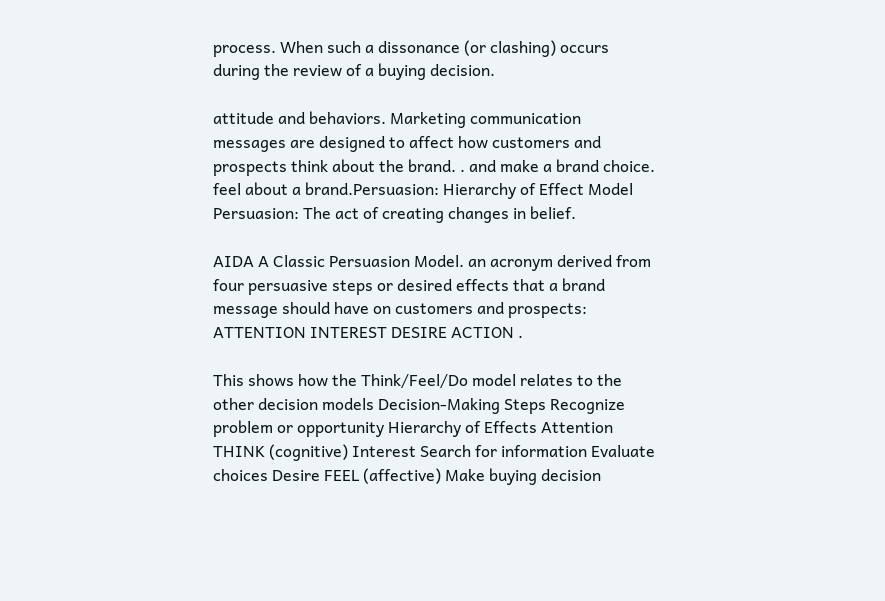process. When such a dissonance (or clashing) occurs during the review of a buying decision.

attitude and behaviors. Marketing communication messages are designed to affect how customers and prospects think about the brand. . and make a brand choice. feel about a brand.Persuasion: Hierarchy of Effect Model Persuasion: The act of creating changes in belief.

AIDA A Classic Persuasion Model. an acronym derived from four persuasive steps or desired effects that a brand message should have on customers and prospects: ATTENTION INTEREST DESIRE ACTION .

This shows how the Think/Feel/Do model relates to the other decision models Decision-Making Steps Recognize problem or opportunity Hierarchy of Effects Attention THINK (cognitive) Interest Search for information Evaluate choices Desire FEEL (affective) Make buying decision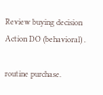Review buying decision Action DO (behavioral) .

routine purchase.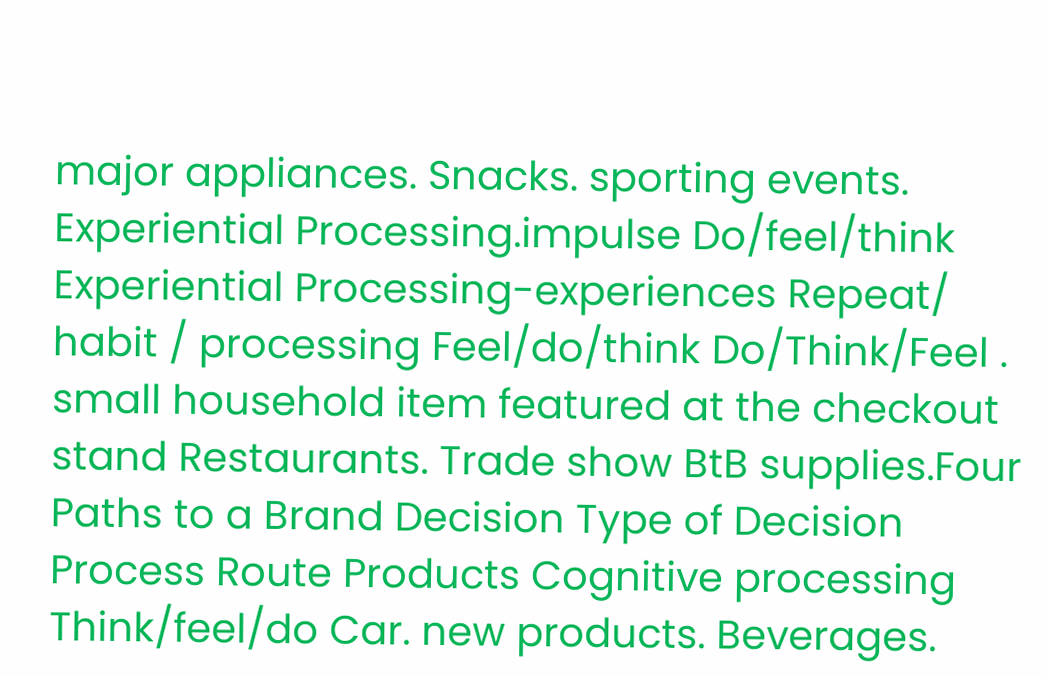major appliances. Snacks. sporting events. Experiential Processing.impulse Do/feel/think Experiential Processing-experiences Repeat/ habit / processing Feel/do/think Do/Think/Feel . small household item featured at the checkout stand Restaurants. Trade show BtB supplies.Four Paths to a Brand Decision Type of Decision Process Route Products Cognitive processing Think/feel/do Car. new products. Beverages.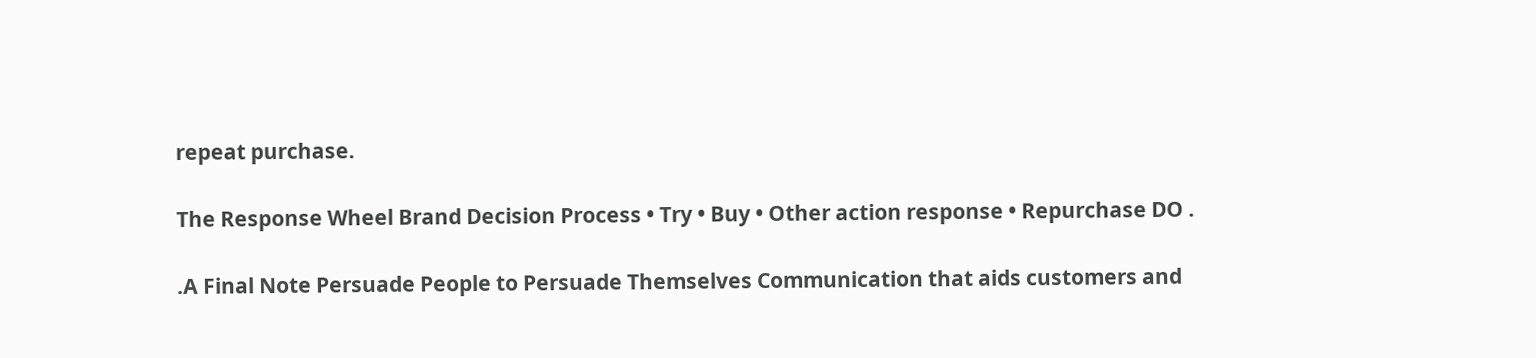repeat purchase.

The Response Wheel Brand Decision Process • Try • Buy • Other action response • Repurchase DO .

.A Final Note Persuade People to Persuade Themselves Communication that aids customers and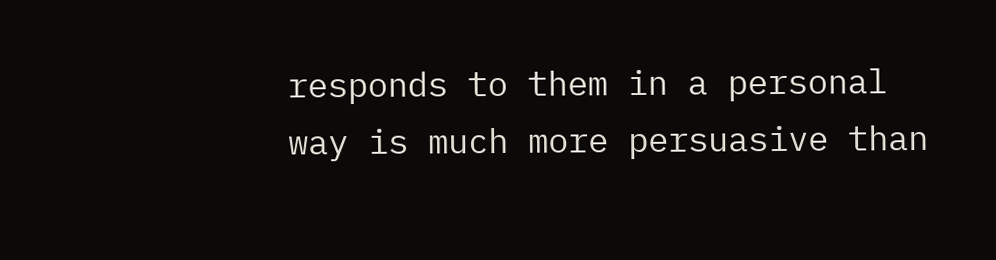responds to them in a personal way is much more persuasive than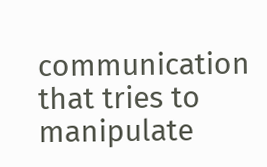communication that tries to manipulate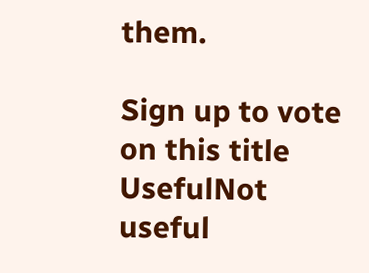them.

Sign up to vote on this title
UsefulNot useful